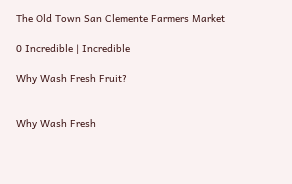The Old Town San Clemente Farmers Market

0 Incredible | Incredible

Why Wash Fresh Fruit?


Why Wash Fresh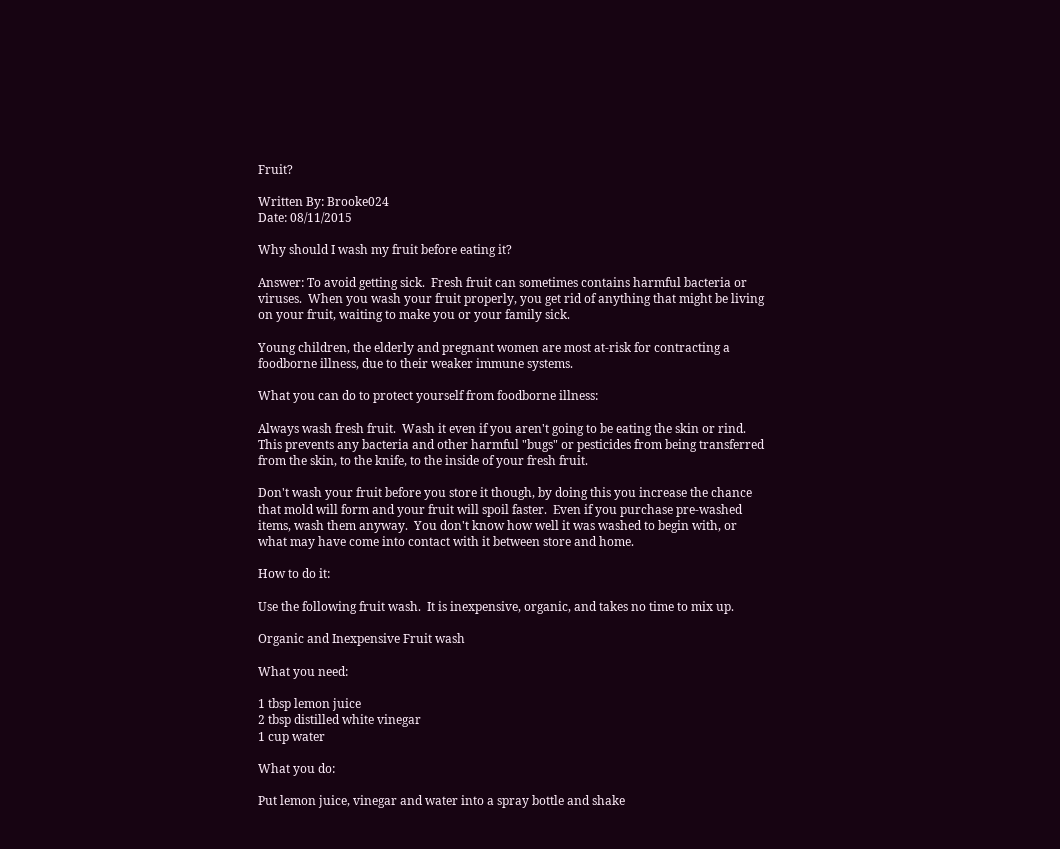Fruit?

Written By: Brooke024
Date: 08/11/2015

Why should I wash my fruit before eating it?

Answer: To avoid getting sick.  Fresh fruit can sometimes contains harmful bacteria or viruses.  When you wash your fruit properly, you get rid of anything that might be living on your fruit, waiting to make you or your family sick.

Young children, the elderly and pregnant women are most at-risk for contracting a foodborne illness, due to their weaker immune systems.

What you can do to protect yourself from foodborne illness:

Always wash fresh fruit.  Wash it even if you aren't going to be eating the skin or rind.  This prevents any bacteria and other harmful "bugs" or pesticides from being transferred from the skin, to the knife, to the inside of your fresh fruit.

Don't wash your fruit before you store it though, by doing this you increase the chance that mold will form and your fruit will spoil faster.  Even if you purchase pre-washed items, wash them anyway.  You don't know how well it was washed to begin with, or what may have come into contact with it between store and home.

How to do it:

Use the following fruit wash.  It is inexpensive, organic, and takes no time to mix up.

Organic and Inexpensive Fruit wash

What you need:

1 tbsp lemon juice
2 tbsp distilled white vinegar
1 cup water

What you do:

Put lemon juice, vinegar and water into a spray bottle and shake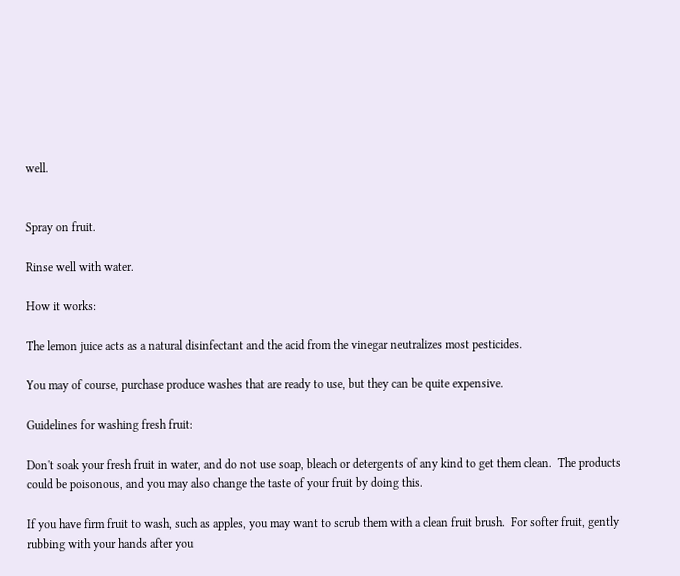well.


Spray on fruit.

Rinse well with water.

How it works:

The lemon juice acts as a natural disinfectant and the acid from the vinegar neutralizes most pesticides.

You may of course, purchase produce washes that are ready to use, but they can be quite expensive.

Guidelines for washing fresh fruit:

Don't soak your fresh fruit in water, and do not use soap, bleach or detergents of any kind to get them clean.  The products could be poisonous, and you may also change the taste of your fruit by doing this.

If you have firm fruit to wash, such as apples, you may want to scrub them with a clean fruit brush.  For softer fruit, gently rubbing with your hands after you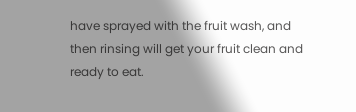have sprayed with the fruit wash, and then rinsing will get your fruit clean and ready to eat.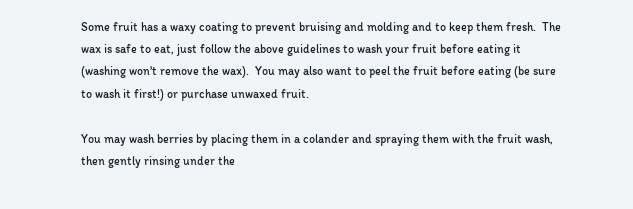Some fruit has a waxy coating to prevent bruising and molding and to keep them fresh.  The wax is safe to eat, just follow the above guidelines to wash your fruit before eating it (washing won't remove the wax).  You may also want to peel the fruit before eating (be sure to wash it first!) or purchase unwaxed fruit.

You may wash berries by placing them in a colander and spraying them with the fruit wash, then gently rinsing under the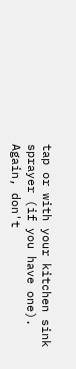tap or with your kitchen sink sprayer (if you have one).  Again, don't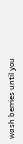wash berries until you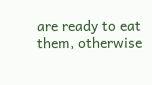are ready to eat them, otherwise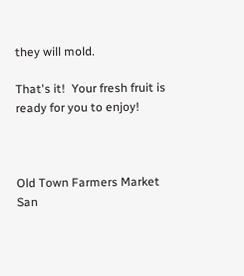they will mold.

That's it!  Your fresh fruit is ready for you to enjoy!



Old Town Farmers Market
San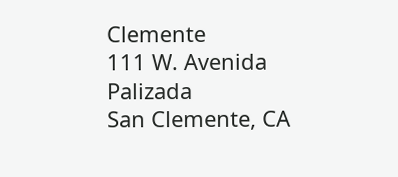Clemente
111 W. Avenida Palizada
San Clemente, CA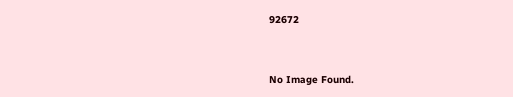92672


No Image Found.